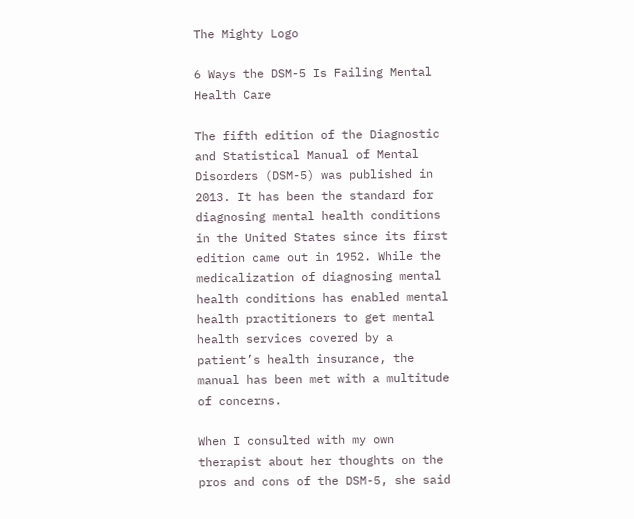The Mighty Logo

6 Ways the DSM-5 Is Failing Mental Health Care

The fifth edition of the Diagnostic and Statistical Manual of Mental Disorders (DSM-5) was published in 2013. It has been the standard for diagnosing mental health conditions in the United States since its first edition came out in 1952. While the medicalization of diagnosing mental health conditions has enabled mental health practitioners to get mental health services covered by a patient’s health insurance, the manual has been met with a multitude of concerns.

When I consulted with my own therapist about her thoughts on the pros and cons of the DSM-5, she said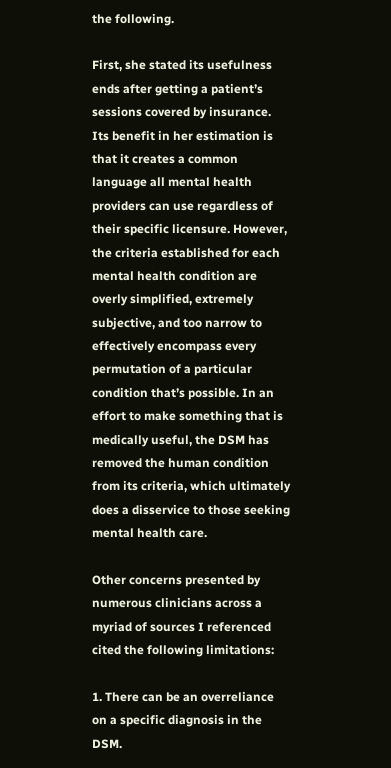the following.

First, she stated its usefulness ends after getting a patient’s sessions covered by insurance. Its benefit in her estimation is that it creates a common language all mental health providers can use regardless of their specific licensure. However, the criteria established for each mental health condition are overly simplified, extremely subjective, and too narrow to effectively encompass every permutation of a particular condition that’s possible. In an effort to make something that is medically useful, the DSM has removed the human condition from its criteria, which ultimately does a disservice to those seeking mental health care.

Other concerns presented by numerous clinicians across a myriad of sources I referenced cited the following limitations:

1. There can be an overreliance on a specific diagnosis in the DSM.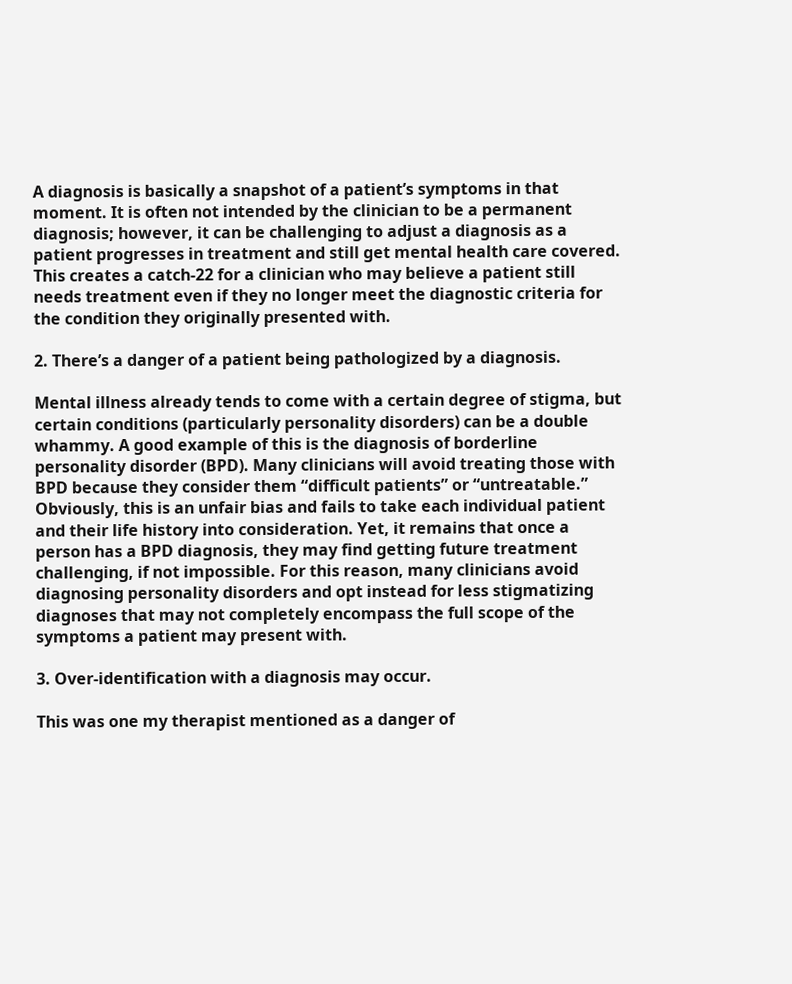A diagnosis is basically a snapshot of a patient’s symptoms in that moment. It is often not intended by the clinician to be a permanent diagnosis; however, it can be challenging to adjust a diagnosis as a patient progresses in treatment and still get mental health care covered. This creates a catch-22 for a clinician who may believe a patient still needs treatment even if they no longer meet the diagnostic criteria for the condition they originally presented with.

2. There’s a danger of a patient being pathologized by a diagnosis.

Mental illness already tends to come with a certain degree of stigma, but certain conditions (particularly personality disorders) can be a double whammy. A good example of this is the diagnosis of borderline personality disorder (BPD). Many clinicians will avoid treating those with BPD because they consider them “difficult patients” or “untreatable.” Obviously, this is an unfair bias and fails to take each individual patient and their life history into consideration. Yet, it remains that once a person has a BPD diagnosis, they may find getting future treatment challenging, if not impossible. For this reason, many clinicians avoid diagnosing personality disorders and opt instead for less stigmatizing diagnoses that may not completely encompass the full scope of the symptoms a patient may present with.

3. Over-identification with a diagnosis may occur.

This was one my therapist mentioned as a danger of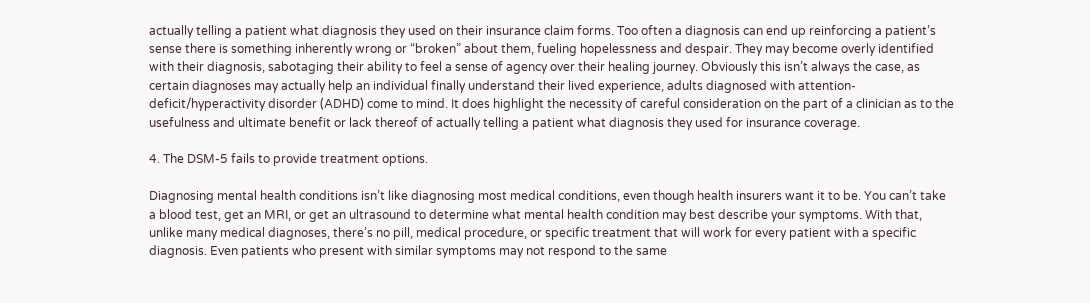actually telling a patient what diagnosis they used on their insurance claim forms. Too often a diagnosis can end up reinforcing a patient’s sense there is something inherently wrong or “broken” about them, fueling hopelessness and despair. They may become overly identified with their diagnosis, sabotaging their ability to feel a sense of agency over their healing journey. Obviously this isn’t always the case, as certain diagnoses may actually help an individual finally understand their lived experience, adults diagnosed with attention-deficit/hyperactivity disorder (ADHD) come to mind. It does highlight the necessity of careful consideration on the part of a clinician as to the usefulness and ultimate benefit or lack thereof of actually telling a patient what diagnosis they used for insurance coverage.

4. The DSM-5 fails to provide treatment options.

Diagnosing mental health conditions isn’t like diagnosing most medical conditions, even though health insurers want it to be. You can’t take a blood test, get an MRI, or get an ultrasound to determine what mental health condition may best describe your symptoms. With that, unlike many medical diagnoses, there’s no pill, medical procedure, or specific treatment that will work for every patient with a specific diagnosis. Even patients who present with similar symptoms may not respond to the same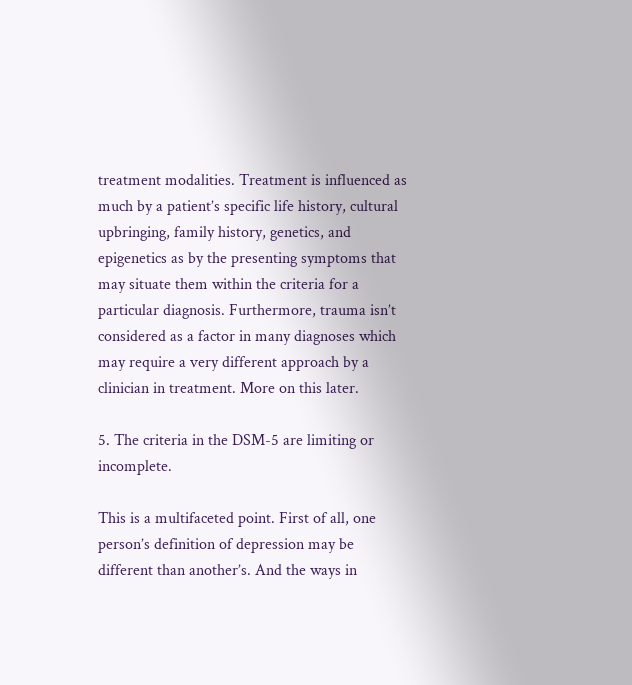treatment modalities. Treatment is influenced as much by a patient’s specific life history, cultural upbringing, family history, genetics, and epigenetics as by the presenting symptoms that may situate them within the criteria for a particular diagnosis. Furthermore, trauma isn’t considered as a factor in many diagnoses which may require a very different approach by a clinician in treatment. More on this later.

5. The criteria in the DSM-5 are limiting or incomplete.

This is a multifaceted point. First of all, one person’s definition of depression may be different than another’s. And the ways in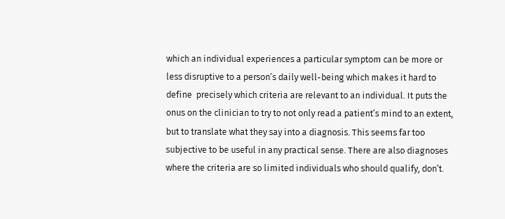which an individual experiences a particular symptom can be more or less disruptive to a person’s daily well-being which makes it hard to define  precisely which criteria are relevant to an individual. It puts the onus on the clinician to try to not only read a patient’s mind to an extent, but to translate what they say into a diagnosis. This seems far too subjective to be useful in any practical sense. There are also diagnoses where the criteria are so limited individuals who should qualify, don’t.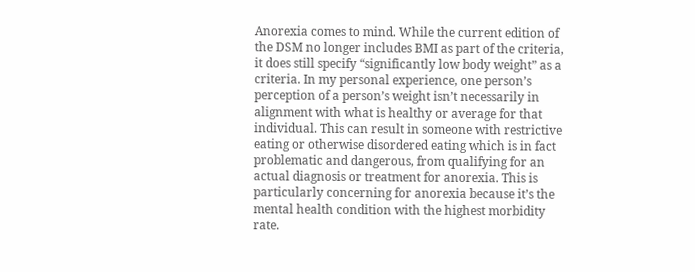Anorexia comes to mind. While the current edition of the DSM no longer includes BMI as part of the criteria, it does still specify “significantly low body weight” as a criteria. In my personal experience, one person’s perception of a person’s weight isn’t necessarily in alignment with what is healthy or average for that individual. This can result in someone with restrictive eating or otherwise disordered eating which is in fact problematic and dangerous, from qualifying for an actual diagnosis or treatment for anorexia. This is particularly concerning for anorexia because it’s the mental health condition with the highest morbidity rate.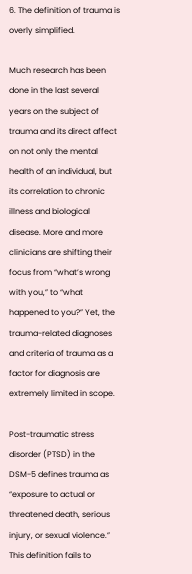6. The definition of trauma is overly simplified.

Much research has been done in the last several years on the subject of trauma and its direct affect on not only the mental health of an individual, but its correlation to chronic illness and biological disease. More and more clinicians are shifting their focus from “what’s wrong with you,” to “what happened to you?” Yet, the trauma-related diagnoses and criteria of trauma as a factor for diagnosis are extremely limited in scope.

Post-traumatic stress disorder (PTSD) in the DSM-5 defines trauma as “exposure to actual or threatened death, serious injury, or sexual violence.” This definition fails to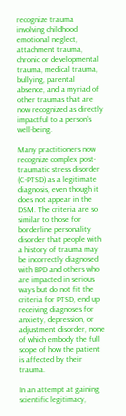recognize trauma involving childhood emotional neglect, attachment trauma, chronic or developmental trauma, medical trauma, bullying, parental absence, and a myriad of other traumas that are now recognized as directly impactful to a person’s well-being.

Many practitioners now recognize complex post-traumatic stress disorder (C-PTSD) as a legitimate diagnosis, even though it does not appear in the DSM. The criteria are so similar to those for borderline personality disorder that people with a history of trauma may be incorrectly diagnosed with BPD and others who are impacted in serious ways but do not fit the criteria for PTSD, end up receiving diagnoses for anxiety, depression, or adjustment disorder, none of which embody the full scope of how the patient is affected by their trauma.

In an attempt at gaining scientific legitimacy,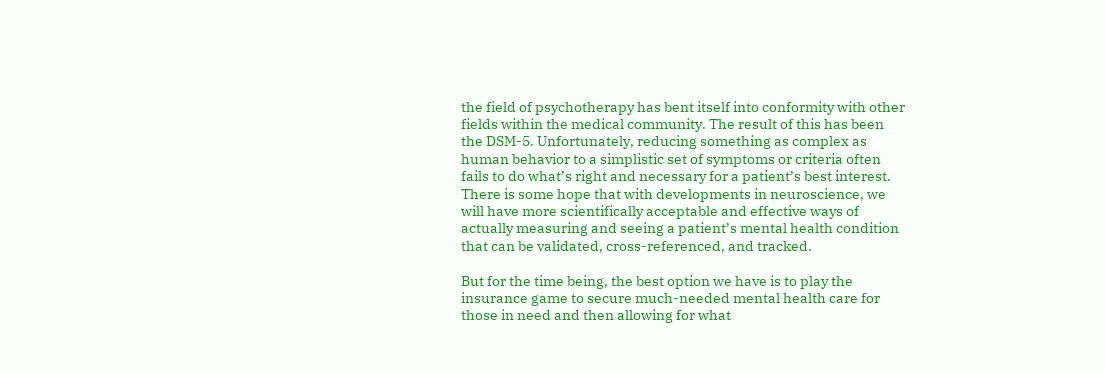the field of psychotherapy has bent itself into conformity with other fields within the medical community. The result of this has been the DSM-5. Unfortunately, reducing something as complex as human behavior to a simplistic set of symptoms or criteria often fails to do what’s right and necessary for a patient’s best interest. There is some hope that with developments in neuroscience, we will have more scientifically acceptable and effective ways of actually measuring and seeing a patient’s mental health condition that can be validated, cross-referenced, and tracked.

But for the time being, the best option we have is to play the insurance game to secure much-needed mental health care for those in need and then allowing for what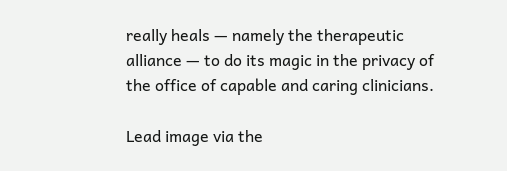really heals — namely the therapeutic alliance — to do its magic in the privacy of the office of capable and caring clinicians.

Lead image via the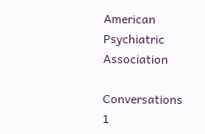American Psychiatric Association

Conversations 1